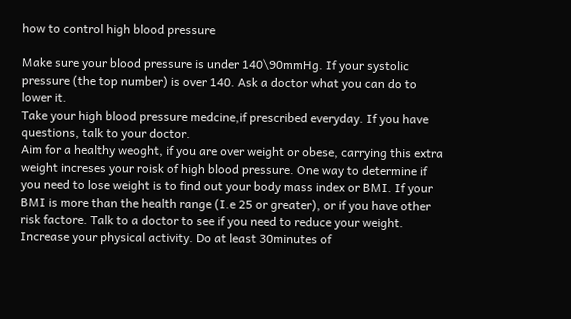how to control high blood pressure

Make sure your blood pressure is under 140\90mmHg. If your systolic pressure (the top number) is over 140. Ask a doctor what you can do to lower it.
Take your high blood pressure medcine,if prescribed everyday. If you have questions, talk to your doctor.
Aim for a healthy weoght, if you are over weight or obese, carrying this extra weight increses your roisk of high blood pressure. One way to determine if you need to lose weight is to find out your body mass index or BMI. If your BMI is more than the health range (I.e 25 or greater), or if you have other risk factore. Talk to a doctor to see if you need to reduce your weight.
Increase your physical activity. Do at least 30minutes of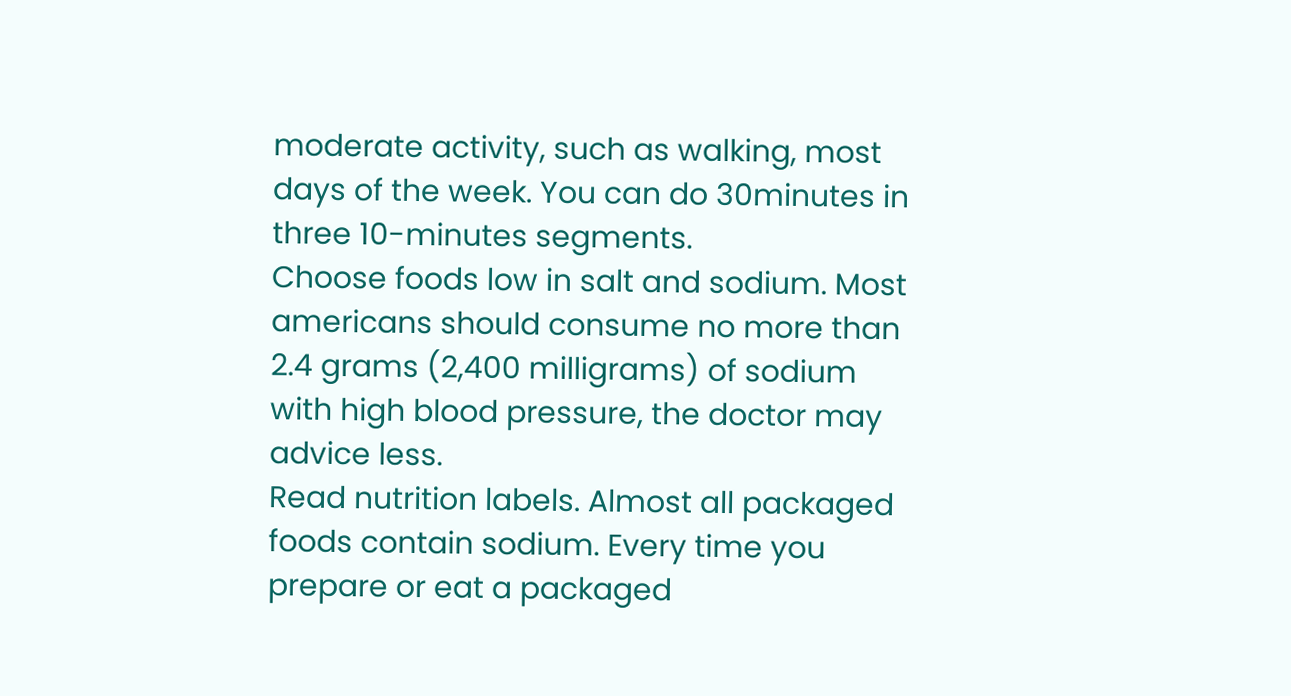moderate activity, such as walking, most days of the week. You can do 30minutes in three 10-minutes segments.
Choose foods low in salt and sodium. Most americans should consume no more than 2.4 grams (2,400 milligrams) of sodium with high blood pressure, the doctor may advice less.
Read nutrition labels. Almost all packaged foods contain sodium. Every time you prepare or eat a packaged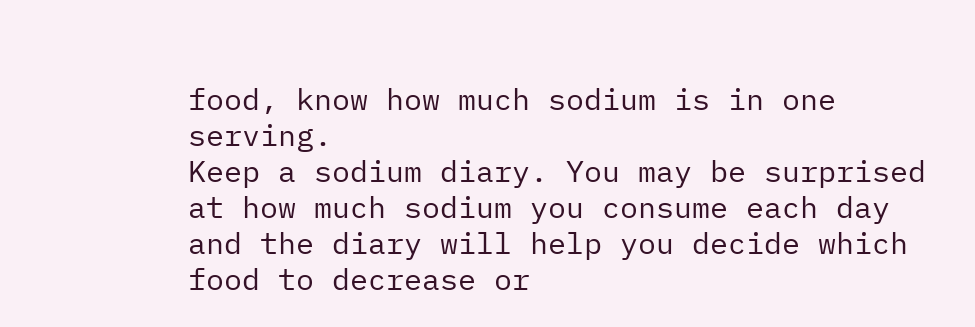food, know how much sodium is in one serving.
Keep a sodium diary. You may be surprised at how much sodium you consume each day and the diary will help you decide which food to decrease or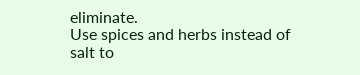eliminate.
Use spices and herbs instead of salt to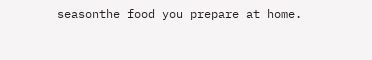seasonthe food you prepare at home.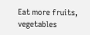Eat more fruits, vegetables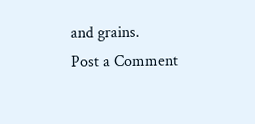and grains.
Post a Comment